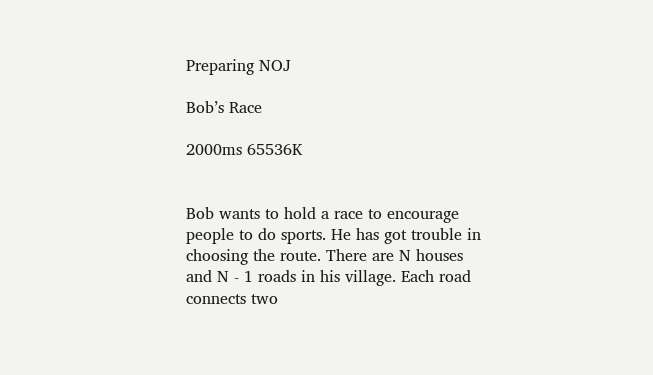Preparing NOJ

Bob’s Race

2000ms 65536K


Bob wants to hold a race to encourage people to do sports. He has got trouble in choosing the route. There are N houses and N - 1 roads in his village. Each road connects two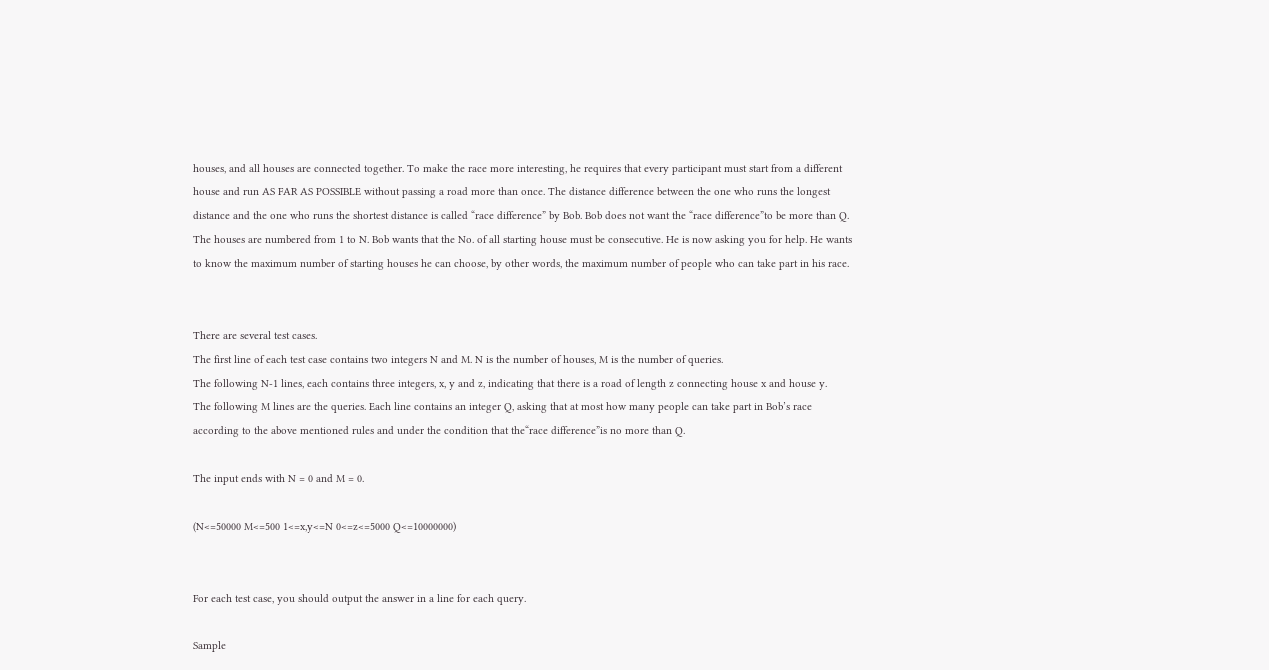houses, and all houses are connected together. To make the race more interesting, he requires that every participant must start from a different house and run AS FAR AS POSSIBLE without passing a road more than once. The distance difference between the one who runs the longest distance and the one who runs the shortest distance is called “race difference” by Bob. Bob does not want the “race difference”to be more than Q. The houses are numbered from 1 to N. Bob wants that the No. of all starting house must be consecutive. He is now asking you for help. He wants to know the maximum number of starting houses he can choose, by other words, the maximum number of people who can take part in his race.


There are several test cases.
The first line of each test case contains two integers N and M. N is the number of houses, M is the number of queries.
The following N-1 lines, each contains three integers, x, y and z, indicating that there is a road of length z connecting house x and house y.
The following M lines are the queries. Each line contains an integer Q, asking that at most how many people can take part in Bob’s race according to the above mentioned rules and under the condition that the“race difference”is no more than Q.

The input ends with N = 0 and M = 0.

(N<=50000 M<=500 1<=x,y<=N 0<=z<=5000 Q<=10000000)


For each test case, you should output the answer in a line for each query.

Sample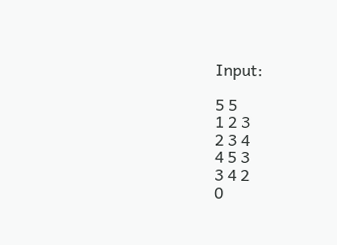Input:

5 5
1 2 3
2 3 4
4 5 3
3 4 2
0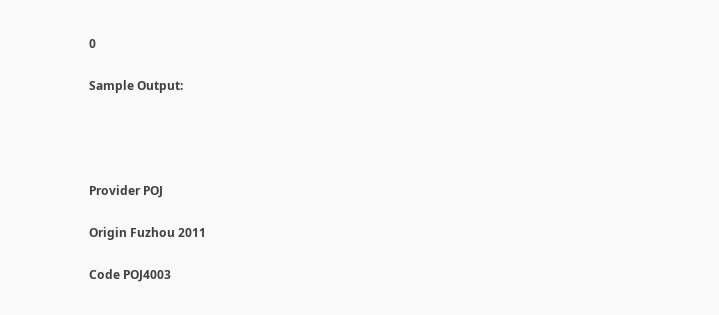0

Sample Output:




Provider POJ

Origin Fuzhou 2011

Code POJ4003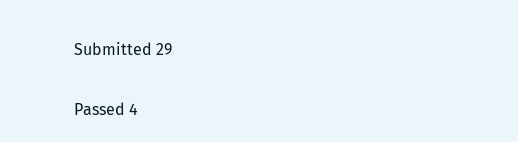Submitted 29

Passed 4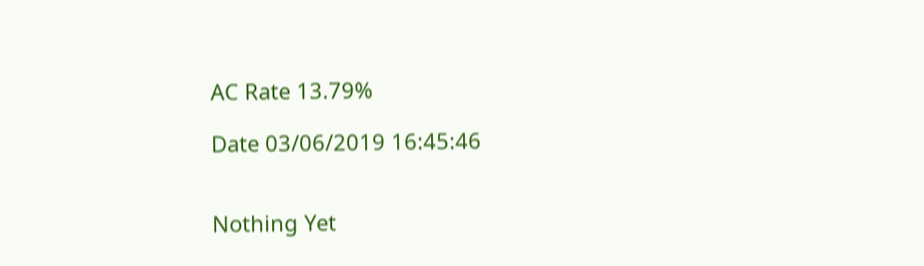AC Rate 13.79%

Date 03/06/2019 16:45:46


Nothing Yet